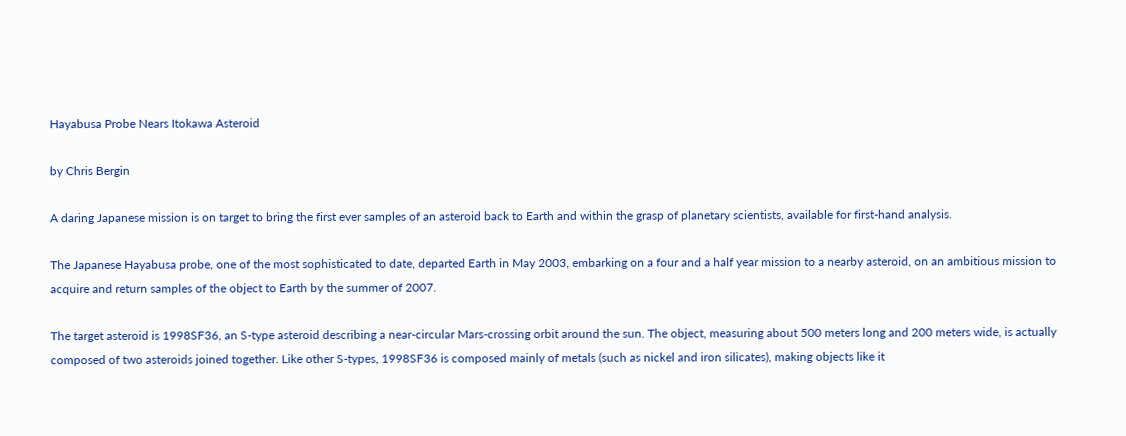Hayabusa Probe Nears Itokawa Asteroid

by Chris Bergin

A daring Japanese mission is on target to bring the first ever samples of an asteroid back to Earth and within the grasp of planetary scientists, available for first-hand analysis.

The Japanese Hayabusa probe, one of the most sophisticated to date, departed Earth in May 2003, embarking on a four and a half year mission to a nearby asteroid, on an ambitious mission to acquire and return samples of the object to Earth by the summer of 2007.

The target asteroid is 1998SF36, an S-type asteroid describing a near-circular Mars-crossing orbit around the sun. The object, measuring about 500 meters long and 200 meters wide, is actually composed of two asteroids joined together. Like other S-types, 1998SF36 is composed mainly of metals (such as nickel and iron silicates), making objects like it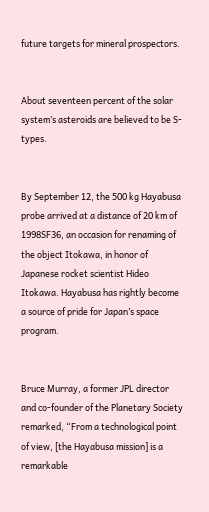future targets for mineral prospectors.


About seventeen percent of the solar system’s asteroids are believed to be S-types.


By September 12, the 500 kg Hayabusa probe arrived at a distance of 20 km of 1998SF36, an occasion for renaming of the object Itokawa, in honor of Japanese rocket scientist Hideo Itokawa. Hayabusa has rightly become a source of pride for Japan’s space program.


Bruce Murray, a former JPL director and co-founder of the Planetary Society remarked, “From a technological point of view, [the Hayabusa mission] is a remarkable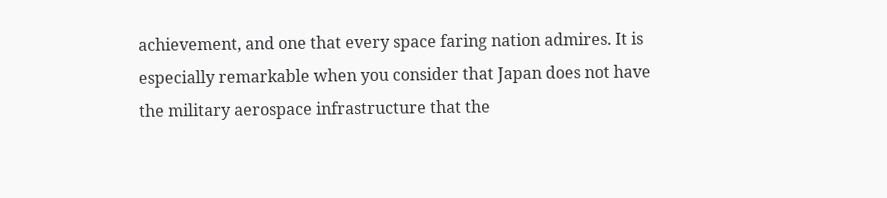achievement, and one that every space faring nation admires. It is especially remarkable when you consider that Japan does not have the military aerospace infrastructure that the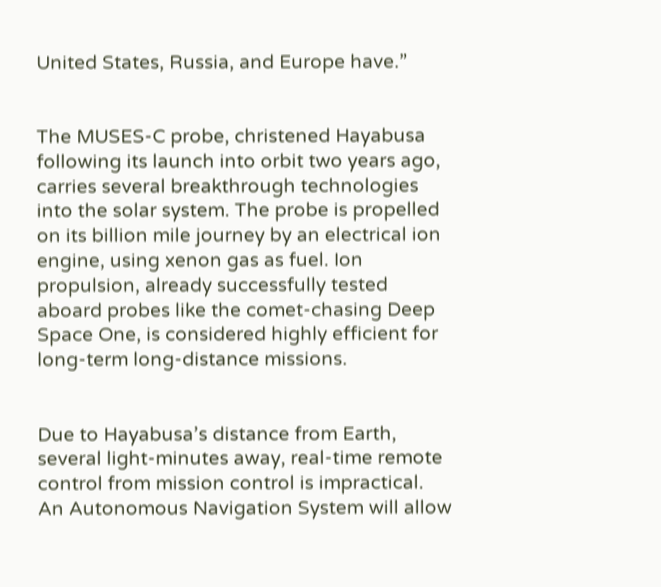United States, Russia, and Europe have.”


The MUSES-C probe, christened Hayabusa following its launch into orbit two years ago, carries several breakthrough technologies into the solar system. The probe is propelled on its billion mile journey by an electrical ion engine, using xenon gas as fuel. Ion propulsion, already successfully tested aboard probes like the comet-chasing Deep Space One, is considered highly efficient for long-term long-distance missions.


Due to Hayabusa’s distance from Earth, several light-minutes away, real-time remote control from mission control is impractical. An Autonomous Navigation System will allow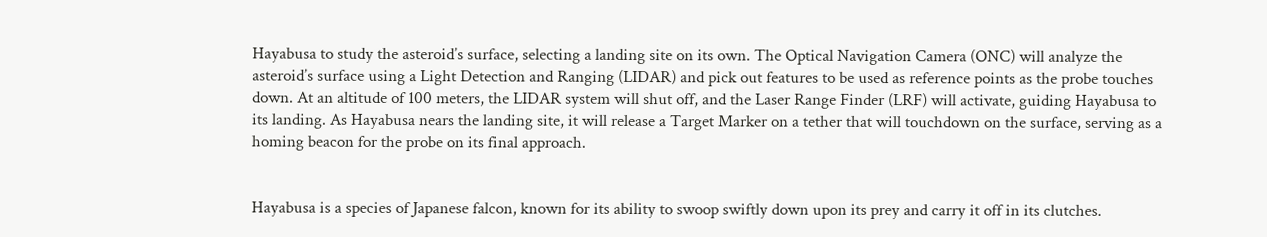Hayabusa to study the asteroid’s surface, selecting a landing site on its own. The Optical Navigation Camera (ONC) will analyze the asteroid’s surface using a Light Detection and Ranging (LIDAR) and pick out features to be used as reference points as the probe touches down. At an altitude of 100 meters, the LIDAR system will shut off, and the Laser Range Finder (LRF) will activate, guiding Hayabusa to its landing. As Hayabusa nears the landing site, it will release a Target Marker on a tether that will touchdown on the surface, serving as a homing beacon for the probe on its final approach.


Hayabusa is a species of Japanese falcon, known for its ability to swoop swiftly down upon its prey and carry it off in its clutches.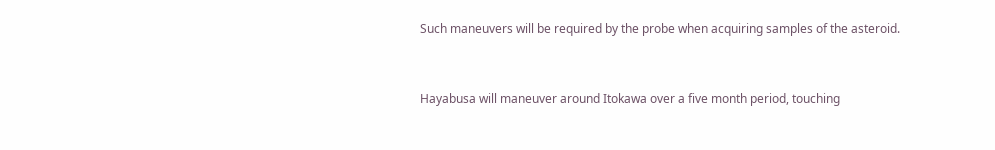Such maneuvers will be required by the probe when acquiring samples of the asteroid.


Hayabusa will maneuver around Itokawa over a five month period, touching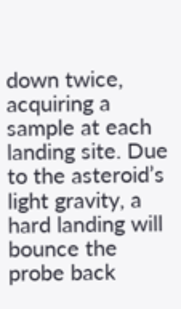down twice, acquiring a sample at each landing site. Due to the asteroid’s light gravity, a hard landing will bounce the probe back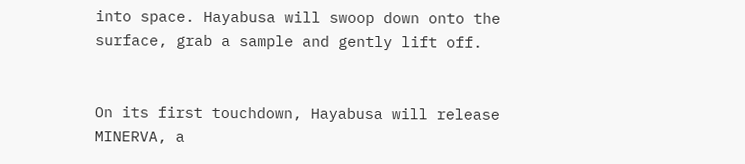into space. Hayabusa will swoop down onto the surface, grab a sample and gently lift off.


On its first touchdown, Hayabusa will release MINERVA, a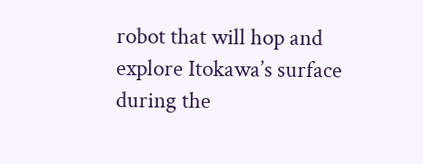robot that will hop and explore Itokawa’s surface during the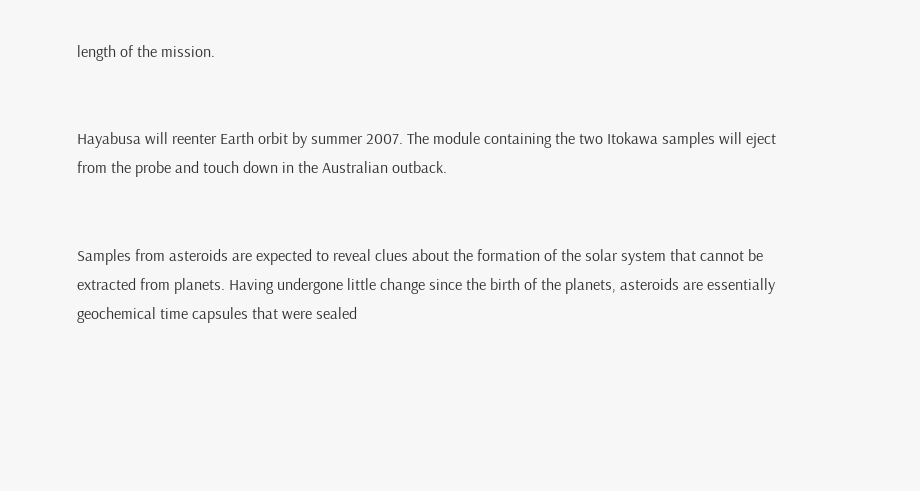length of the mission.


Hayabusa will reenter Earth orbit by summer 2007. The module containing the two Itokawa samples will eject from the probe and touch down in the Australian outback.


Samples from asteroids are expected to reveal clues about the formation of the solar system that cannot be extracted from planets. Having undergone little change since the birth of the planets, asteroids are essentially geochemical time capsules that were sealed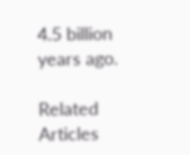4.5 billion years ago.

Related Articles